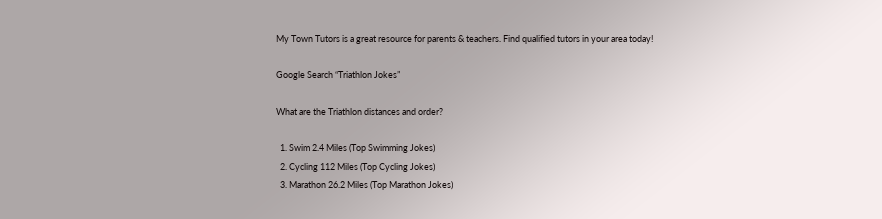My Town Tutors is a great resource for parents & teachers. Find qualified tutors in your area today!

Google Search “Triathlon Jokes”

What are the Triathlon distances and order?

  1. Swim 2.4 Miles (Top Swimming Jokes)
  2. Cycling 112 Miles (Top Cycling Jokes)
  3. Marathon 26.2 Miles (Top Marathon Jokes)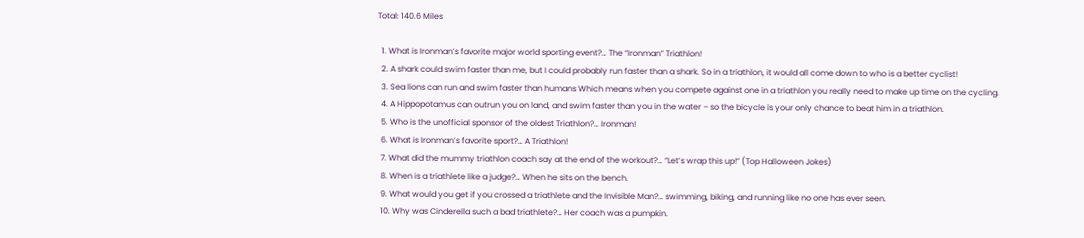Total: 140.6 Miles

  1. What is Ironman’s favorite major world sporting event?… The “Ironman” Triathlon!
  2. A shark could swim faster than me, but I could probably run faster than a shark. So in a triathlon, it would all come down to who is a better cyclist!
  3. Sea lions can run and swim faster than humans Which means when you compete against one in a triathlon you really need to make up time on the cycling.
  4. A Hippopotamus can outrun you on land, and swim faster than you in the water – so the bicycle is your only chance to beat him in a triathlon.
  5. Who is the unofficial sponsor of the oldest Triathlon?… Ironman!
  6. What is Ironman’s favorite sport?… A Triathlon!
  7. What did the mummy triathlon coach say at the end of the workout?… “Let’s wrap this up!” (Top Halloween Jokes)
  8. When is a triathlete like a judge?… When he sits on the bench.
  9. What would you get if you crossed a triathlete and the Invisible Man?… swimming, biking, and running like no one has ever seen.
  10. Why was Cinderella such a bad triathlete?… Her coach was a pumpkin.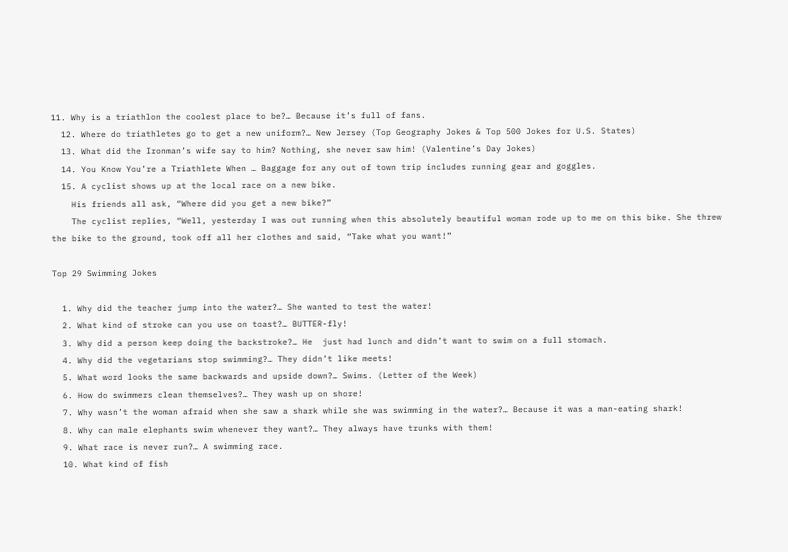11. Why is a triathlon the coolest place to be?… Because it’s full of fans.
  12. Where do triathletes go to get a new uniform?… New Jersey (Top Geography Jokes & Top 500 Jokes for U.S. States)
  13. What did the Ironman’s wife say to him? Nothing, she never saw him! (Valentine’s Day Jokes)
  14. You Know You’re a Triathlete When … Baggage for any out of town trip includes running gear and goggles.
  15. A cyclist shows up at the local race on a new bike.
    His friends all ask, “Where did you get a new bike?”
    The cyclist replies, “Well, yesterday I was out running when this absolutely beautiful woman rode up to me on this bike. She threw the bike to the ground, took off all her clothes and said, “Take what you want!”

Top 29 Swimming Jokes

  1. Why did the teacher jump into the water?… She wanted to test the water!
  2. What kind of stroke can you use on toast?… BUTTER-fly!
  3. Why did a person keep doing the backstroke?… He  just had lunch and didn’t want to swim on a full stomach.
  4. Why did the vegetarians stop swimming?… They didn’t like meets!
  5. What word looks the same backwards and upside down?… Swims. (Letter of the Week)
  6. How do swimmers clean themselves?… They wash up on shore!
  7. Why wasn’t the woman afraid when she saw a shark while she was swimming in the water?… Because it was a man-eating shark!
  8. Why can male elephants swim whenever they want?… They always have trunks with them!
  9. What race is never run?… A swimming race.
  10. What kind of fish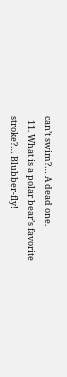can’t swim?… A dead one.
  11. What is a polar bear’s favorite stroke?… Blubber-fly!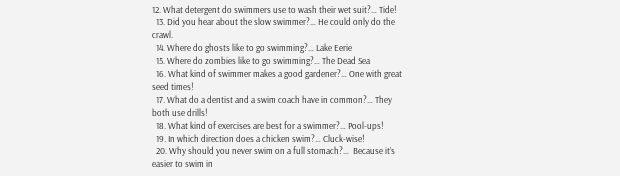12. What detergent do swimmers use to wash their wet suit?… Tide!
  13. Did you hear about the slow swimmer?… He could only do the crawl.
  14. Where do ghosts like to go swimming?… Lake Eerie
  15. Where do zombies like to go swimming?… The Dead Sea
  16. What kind of swimmer makes a good gardener?… One with great seed times!
  17. What do a dentist and a swim coach have in common?… They both use drills!
  18. What kind of exercises are best for a swimmer?… Pool-ups!
  19. In which direction does a chicken swim?… Cluck-wise!
  20. Why should you never swim on a full stomach?…  Because it’s easier to swim in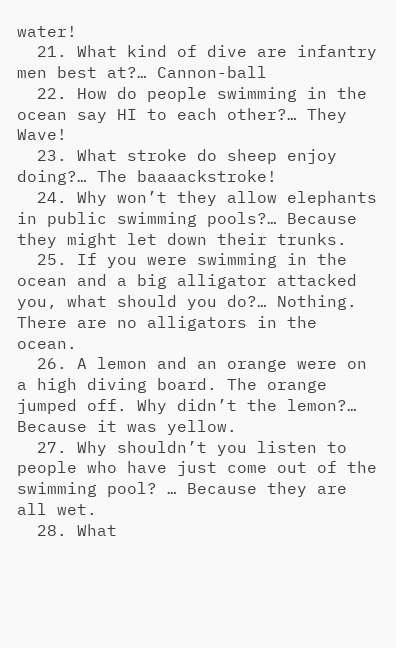water!
  21. What kind of dive are infantry men best at?… Cannon-ball
  22. How do people swimming in the ocean say HI to each other?… They Wave!
  23. What stroke do sheep enjoy doing?… The baaaackstroke!
  24. Why won’t they allow elephants in public swimming pools?… Because they might let down their trunks.
  25. If you were swimming in the ocean and a big alligator attacked you, what should you do?… Nothing. There are no alligators in the ocean.
  26. A lemon and an orange were on a high diving board. The orange jumped off. Why didn’t the lemon?… Because it was yellow.
  27. Why shouldn’t you listen to people who have just come out of the swimming pool? … Because they are all wet.
  28. What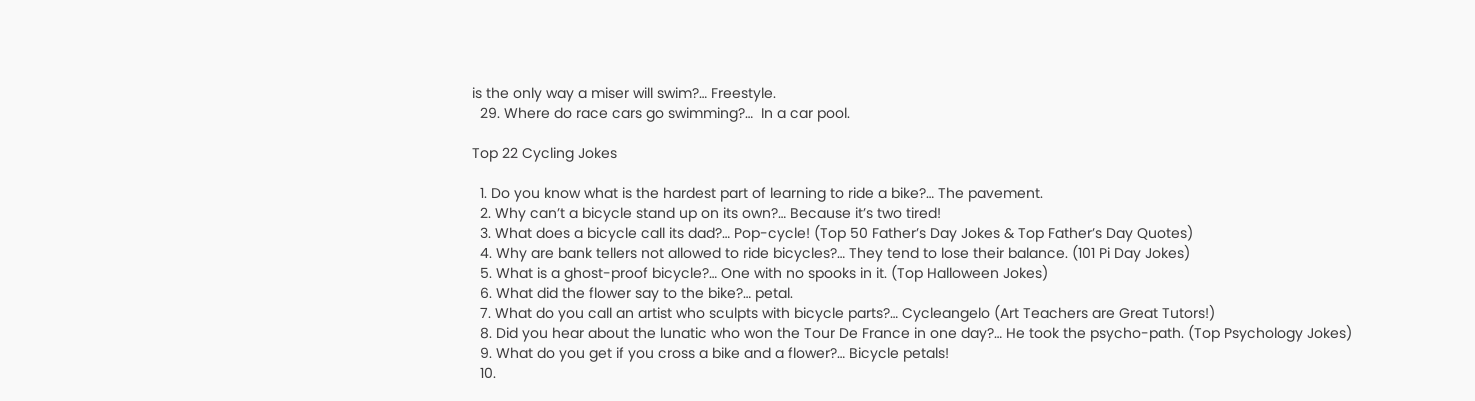is the only way a miser will swim?… Freestyle.
  29. Where do race cars go swimming?…  In a car pool.

Top 22 Cycling Jokes

  1. Do you know what is the hardest part of learning to ride a bike?… The pavement.
  2. Why can’t a bicycle stand up on its own?… Because it’s two tired!
  3. What does a bicycle call its dad?… Pop-cycle! (Top 50 Father’s Day Jokes & Top Father’s Day Quotes)
  4. Why are bank tellers not allowed to ride bicycles?… They tend to lose their balance. (101 Pi Day Jokes)
  5. What is a ghost-proof bicycle?… One with no spooks in it. (Top Halloween Jokes)
  6. What did the flower say to the bike?… petal.
  7. What do you call an artist who sculpts with bicycle parts?… Cycleangelo (Art Teachers are Great Tutors!)
  8. Did you hear about the lunatic who won the Tour De France in one day?… He took the psycho-path. (Top Psychology Jokes)
  9. What do you get if you cross a bike and a flower?… Bicycle petals!
  10.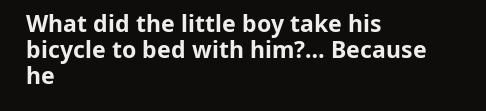What did the little boy take his bicycle to bed with him?… Because he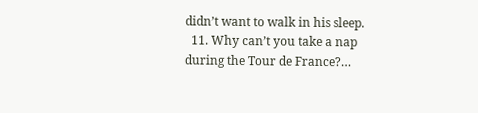didn’t want to walk in his sleep.
  11. Why can’t you take a nap during the Tour de France?…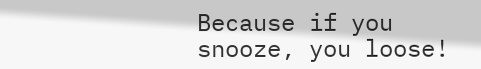Because if you snooze, you loose!